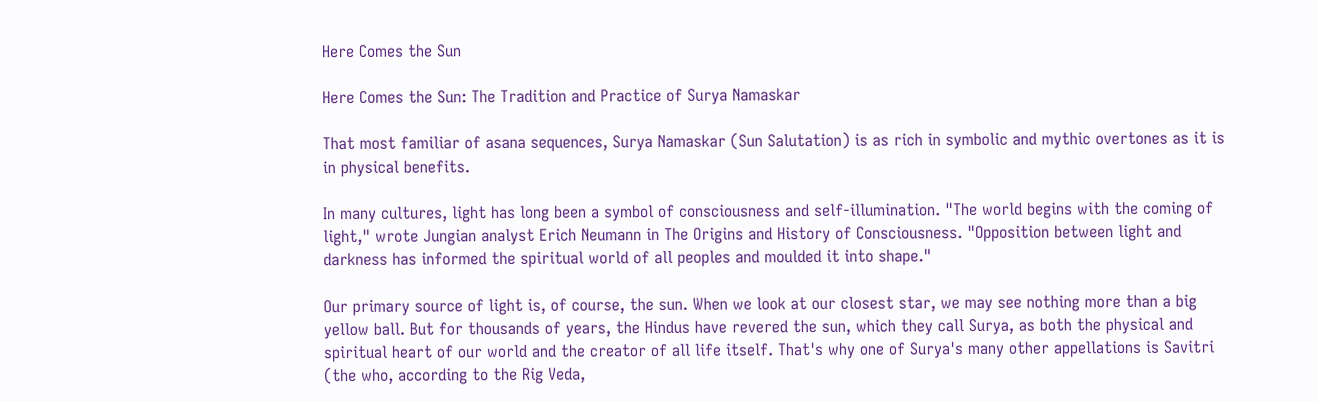Here Comes the Sun

Here Comes the Sun: The Tradition and Practice of Surya Namaskar

That most familiar of asana sequences, Surya Namaskar (Sun Salutation) is as rich in symbolic and mythic overtones as it is in physical benefits.

In many cultures, light has long been a symbol of consciousness and self-illumination. "The world begins with the coming of light," wrote Jungian analyst Erich Neumann in The Origins and History of Consciousness. "Opposition between light and darkness has informed the spiritual world of all peoples and moulded it into shape."

Our primary source of light is, of course, the sun. When we look at our closest star, we may see nothing more than a big yellow ball. But for thousands of years, the Hindus have revered the sun, which they call Surya, as both the physical and spiritual heart of our world and the creator of all life itself. That's why one of Surya's many other appellations is Savitri (the who, according to the Rig Veda,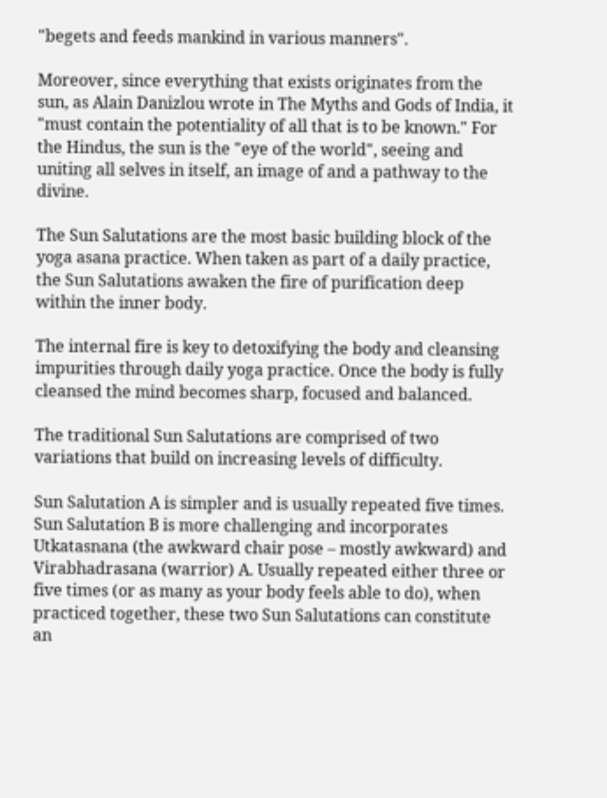"begets and feeds mankind in various manners".

Moreover, since everything that exists originates from the sun, as Alain Danizlou wrote in The Myths and Gods of India, it "must contain the potentiality of all that is to be known." For the Hindus, the sun is the "eye of the world", seeing and uniting all selves in itself, an image of and a pathway to the divine.

The Sun Salutations are the most basic building block of the yoga asana practice. When taken as part of a daily practice, the Sun Salutations awaken the fire of purification deep within the inner body.

The internal fire is key to detoxifying the body and cleansing impurities through daily yoga practice. Once the body is fully cleansed the mind becomes sharp, focused and balanced.

The traditional Sun Salutations are comprised of two variations that build on increasing levels of difficulty.

Sun Salutation A is simpler and is usually repeated five times. Sun Salutation B is more challenging and incorporates Utkatasnana (the awkward chair pose – mostly awkward) and Virabhadrasana (warrior) A. Usually repeated either three or five times (or as many as your body feels able to do), when practiced together, these two Sun Salutations can constitute an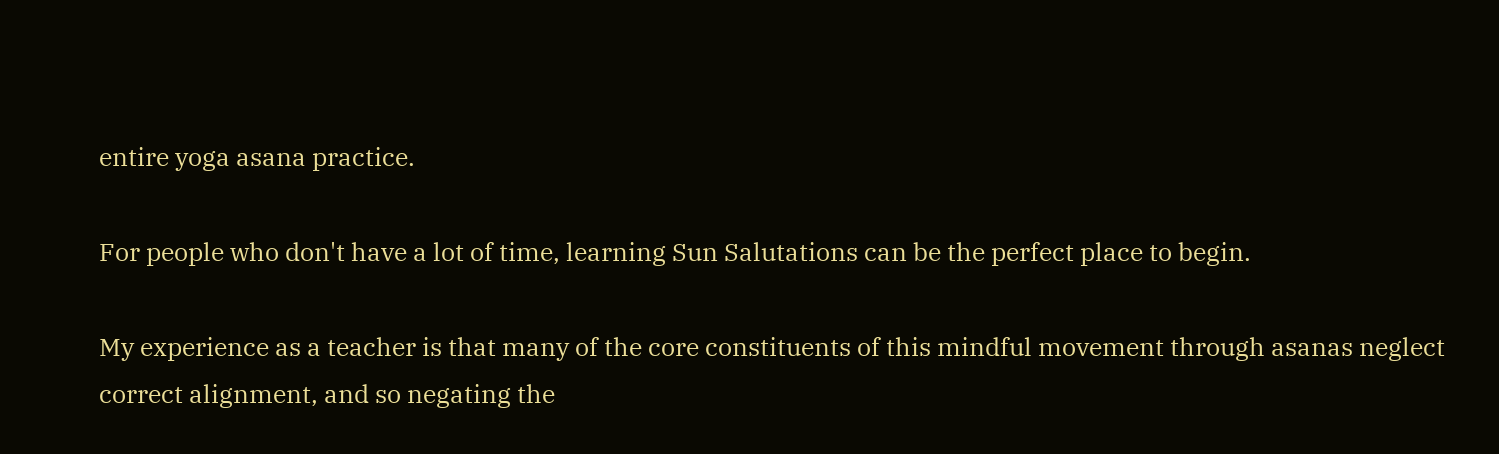entire yoga asana practice.

For people who don't have a lot of time, learning Sun Salutations can be the perfect place to begin.

My experience as a teacher is that many of the core constituents of this mindful movement through asanas neglect correct alignment, and so negating the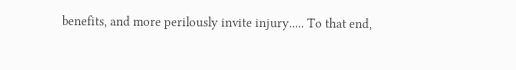benefits, and more perilously invite injury..... To that end,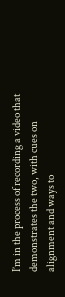I’m in the process of recording a video that demonstrates the two, with cues on alignment and ways to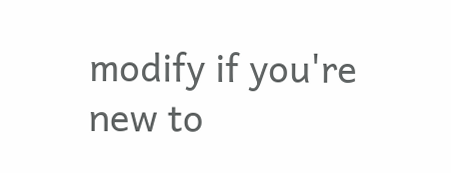modify if you're new to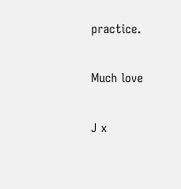practice.

Much love

J x